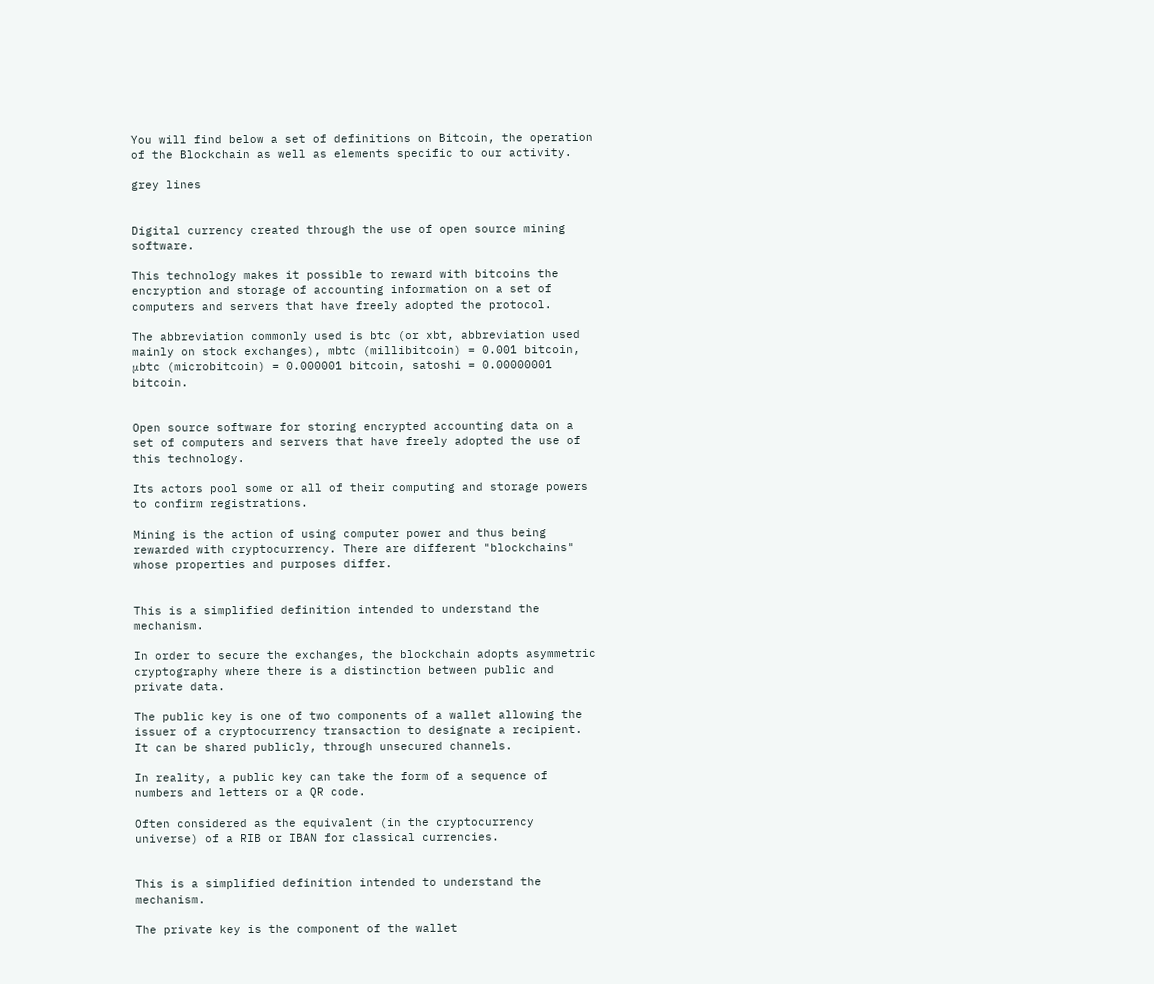You will find below a set of definitions on Bitcoin, the operation of the Blockchain as well as elements specific to our activity.

grey lines


Digital currency created through the use of open source mining software.

This technology makes it possible to reward with bitcoins the encryption and storage of accounting information on a set of computers and servers that have freely adopted the protocol.

The abbreviation commonly used is btc (or xbt, abbreviation used mainly on stock exchanges), mbtc (millibitcoin) = 0.001 bitcoin, μbtc (microbitcoin) = 0.000001 bitcoin, satoshi = 0.00000001 bitcoin.


Open source software for storing encrypted accounting data on a set of computers and servers that have freely adopted the use of this technology.

Its actors pool some or all of their computing and storage powers to confirm registrations.

Mining is the action of using computer power and thus being rewarded with cryptocurrency. There are different "blockchains" whose properties and purposes differ.


This is a simplified definition intended to understand the mechanism.

In order to secure the exchanges, the blockchain adopts asymmetric cryptography where there is a distinction between public and private data.

The public key is one of two components of a wallet allowing the issuer of a cryptocurrency transaction to designate a recipient. It can be shared publicly, through unsecured channels.

In reality, a public key can take the form of a sequence of numbers and letters or a QR code.

Often considered as the equivalent (in the cryptocurrency universe) of a RIB or IBAN for classical currencies.


This is a simplified definition intended to understand the mechanism.

The private key is the component of the wallet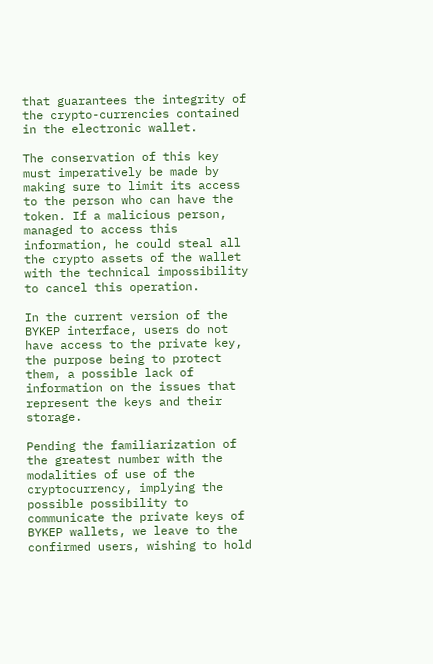that guarantees the integrity of the crypto-currencies contained in the electronic wallet.

The conservation of this key must imperatively be made by making sure to limit its access to the person who can have the token. If a malicious person, managed to access this information, he could steal all the crypto assets of the wallet with the technical impossibility to cancel this operation.

In the current version of the BYKEP interface, users do not have access to the private key, the purpose being to protect them, a possible lack of information on the issues that represent the keys and their storage.

Pending the familiarization of the greatest number with the modalities of use of the cryptocurrency, implying the possible possibility to communicate the private keys of BYKEP wallets, we leave to the confirmed users, wishing to hold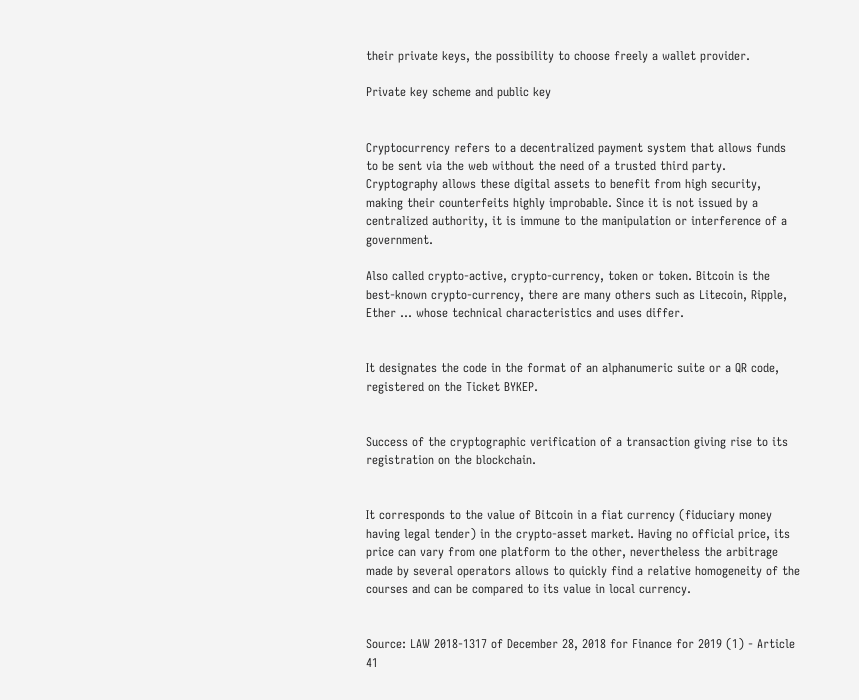their private keys, the possibility to choose freely a wallet provider.

Private key scheme and public key


Cryptocurrency refers to a decentralized payment system that allows funds to be sent via the web without the need of a trusted third party. Cryptography allows these digital assets to benefit from high security, making their counterfeits highly improbable. Since it is not issued by a centralized authority, it is immune to the manipulation or interference of a government.

Also called crypto-active, crypto-currency, token or token. Bitcoin is the best-known crypto-currency, there are many others such as Litecoin, Ripple, Ether ... whose technical characteristics and uses differ.


It designates the code in the format of an alphanumeric suite or a QR code, registered on the Ticket BYKEP.


Success of the cryptographic verification of a transaction giving rise to its registration on the blockchain.


It corresponds to the value of Bitcoin in a fiat currency (fiduciary money having legal tender) in the crypto-asset market. Having no official price, its price can vary from one platform to the other, nevertheless the arbitrage made by several operators allows to quickly find a relative homogeneity of the courses and can be compared to its value in local currency.


Source: LAW 2018-1317 of December 28, 2018 for Finance for 2019 (1) - Article 41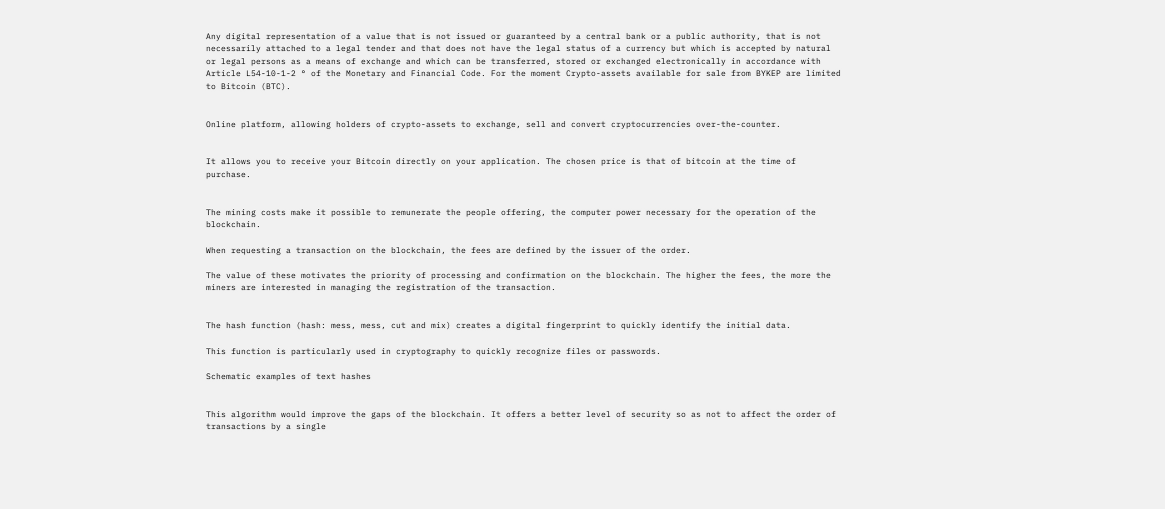Any digital representation of a value that is not issued or guaranteed by a central bank or a public authority, that is not necessarily attached to a legal tender and that does not have the legal status of a currency but which is accepted by natural or legal persons as a means of exchange and which can be transferred, stored or exchanged electronically in accordance with Article L54-10-1-2 ° of the Monetary and Financial Code. For the moment Crypto-assets available for sale from BYKEP are limited to Bitcoin (BTC).


Online platform, allowing holders of crypto-assets to exchange, sell and convert cryptocurrencies over-the-counter.


It allows you to receive your Bitcoin directly on your application. The chosen price is that of bitcoin at the time of purchase.


The mining costs make it possible to remunerate the people offering, the computer power necessary for the operation of the blockchain.

When requesting a transaction on the blockchain, the fees are defined by the issuer of the order.

The value of these motivates the priority of processing and confirmation on the blockchain. The higher the fees, the more the miners are interested in managing the registration of the transaction.


The hash function (hash: mess, mess, cut and mix) creates a digital fingerprint to quickly identify the initial data.

This function is particularly used in cryptography to quickly recognize files or passwords.

Schematic examples of text hashes


This algorithm would improve the gaps of the blockchain. It offers a better level of security so as not to affect the order of transactions by a single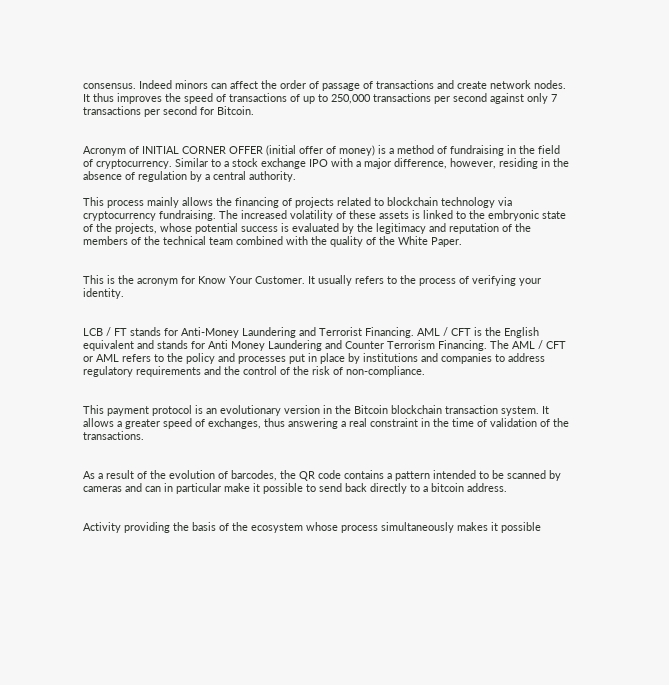consensus. Indeed minors can affect the order of passage of transactions and create network nodes. It thus improves the speed of transactions of up to 250,000 transactions per second against only 7 transactions per second for Bitcoin.


Acronym of INITIAL CORNER OFFER (initial offer of money) is a method of fundraising in the field of cryptocurrency. Similar to a stock exchange IPO with a major difference, however, residing in the absence of regulation by a central authority.

This process mainly allows the financing of projects related to blockchain technology via cryptocurrency fundraising. The increased volatility of these assets is linked to the embryonic state of the projects, whose potential success is evaluated by the legitimacy and reputation of the members of the technical team combined with the quality of the White Paper.


This is the acronym for Know Your Customer. It usually refers to the process of verifying your identity.


LCB / FT stands for Anti-Money Laundering and Terrorist Financing. AML / CFT is the English equivalent and stands for Anti Money Laundering and Counter Terrorism Financing. The AML / CFT or AML refers to the policy and processes put in place by institutions and companies to address regulatory requirements and the control of the risk of non-compliance.


This payment protocol is an evolutionary version in the Bitcoin blockchain transaction system. It allows a greater speed of exchanges, thus answering a real constraint in the time of validation of the transactions.


As a result of the evolution of barcodes, the QR code contains a pattern intended to be scanned by cameras and can in particular make it possible to send back directly to a bitcoin address.


Activity providing the basis of the ecosystem whose process simultaneously makes it possible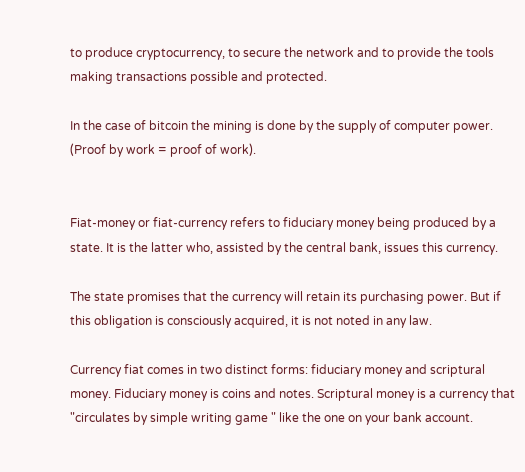to produce cryptocurrency, to secure the network and to provide the tools making transactions possible and protected.

In the case of bitcoin the mining is done by the supply of computer power. (Proof by work = proof of work).


Fiat-money or fiat-currency refers to fiduciary money being produced by a state. It is the latter who, assisted by the central bank, issues this currency.

The state promises that the currency will retain its purchasing power. But if this obligation is consciously acquired, it is not noted in any law.

Currency fiat comes in two distinct forms: fiduciary money and scriptural money. Fiduciary money is coins and notes. Scriptural money is a currency that "circulates by simple writing game " like the one on your bank account.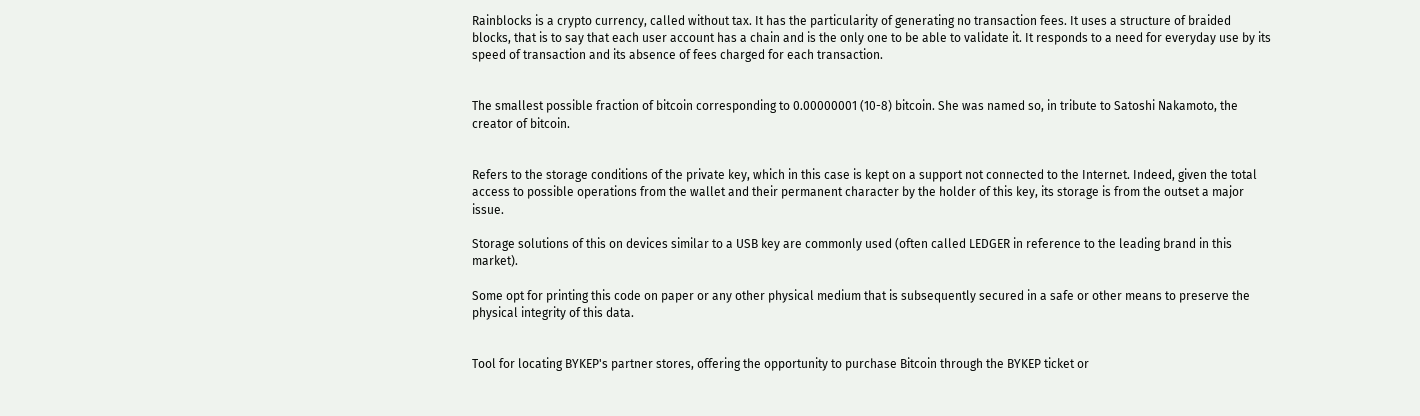Rainblocks is a crypto currency, called without tax. It has the particularity of generating no transaction fees. It uses a structure of braided blocks, that is to say that each user account has a chain and is the only one to be able to validate it. It responds to a need for everyday use by its speed of transaction and its absence of fees charged for each transaction.


The smallest possible fraction of bitcoin corresponding to 0.00000001 (10-8) bitcoin. She was named so, in tribute to Satoshi Nakamoto, the creator of bitcoin.


Refers to the storage conditions of the private key, which in this case is kept on a support not connected to the Internet. Indeed, given the total access to possible operations from the wallet and their permanent character by the holder of this key, its storage is from the outset a major issue.

Storage solutions of this on devices similar to a USB key are commonly used (often called LEDGER in reference to the leading brand in this market).

Some opt for printing this code on paper or any other physical medium that is subsequently secured in a safe or other means to preserve the physical integrity of this data.


Tool for locating BYKEP's partner stores, offering the opportunity to purchase Bitcoin through the BYKEP ticket or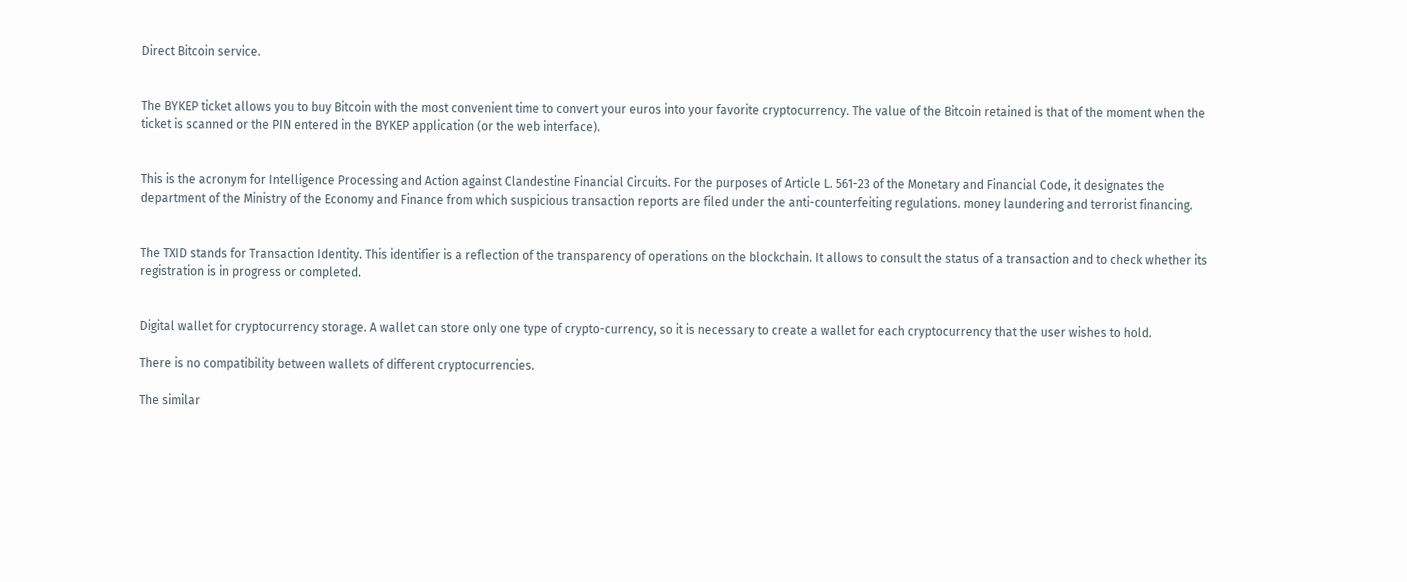Direct Bitcoin service.


The BYKEP ticket allows you to buy Bitcoin with the most convenient time to convert your euros into your favorite cryptocurrency. The value of the Bitcoin retained is that of the moment when the ticket is scanned or the PIN entered in the BYKEP application (or the web interface).


This is the acronym for Intelligence Processing and Action against Clandestine Financial Circuits. For the purposes of Article L. 561-23 of the Monetary and Financial Code, it designates the department of the Ministry of the Economy and Finance from which suspicious transaction reports are filed under the anti-counterfeiting regulations. money laundering and terrorist financing.


The TXID stands for Transaction Identity. This identifier is a reflection of the transparency of operations on the blockchain. It allows to consult the status of a transaction and to check whether its registration is in progress or completed.


Digital wallet for cryptocurrency storage. A wallet can store only one type of crypto-currency, so it is necessary to create a wallet for each cryptocurrency that the user wishes to hold.

There is no compatibility between wallets of different cryptocurrencies.

The similar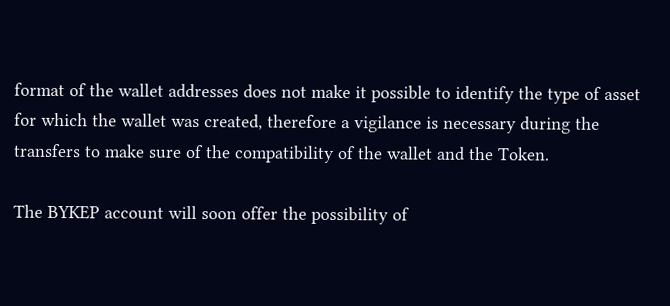format of the wallet addresses does not make it possible to identify the type of asset for which the wallet was created, therefore a vigilance is necessary during the transfers to make sure of the compatibility of the wallet and the Token.

The BYKEP account will soon offer the possibility of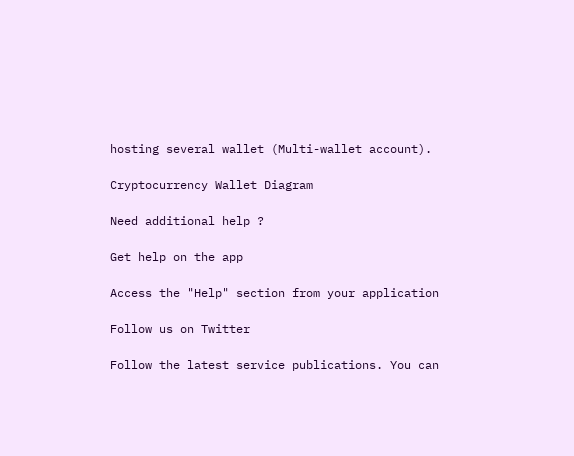hosting several wallet (Multi-wallet account).

Cryptocurrency Wallet Diagram

Need additional help ?

Get help on the app

Access the "Help" section from your application

Follow us on Twitter

Follow the latest service publications. You can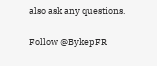also ask any questions.

Follow @BykepFR